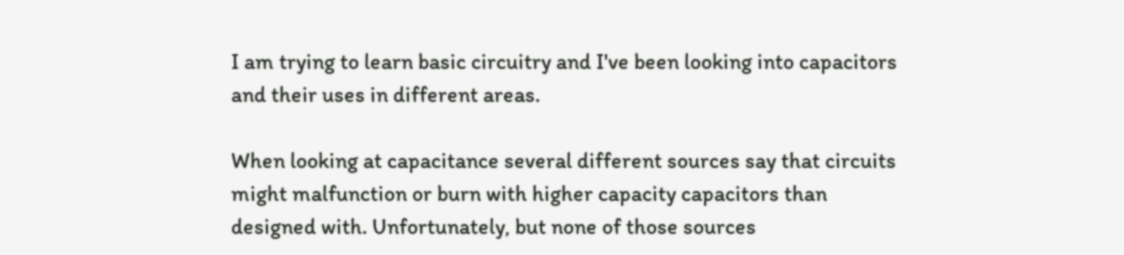I am trying to learn basic circuitry and I've been looking into capacitors and their uses in different areas.

When looking at capacitance several different sources say that circuits might malfunction or burn with higher capacity capacitors than designed with. Unfortunately, but none of those sources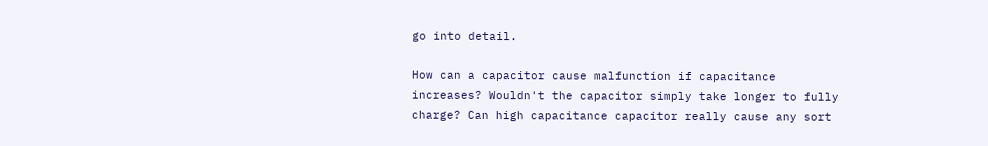go into detail.

How can a capacitor cause malfunction if capacitance increases? Wouldn't the capacitor simply take longer to fully charge? Can high capacitance capacitor really cause any sort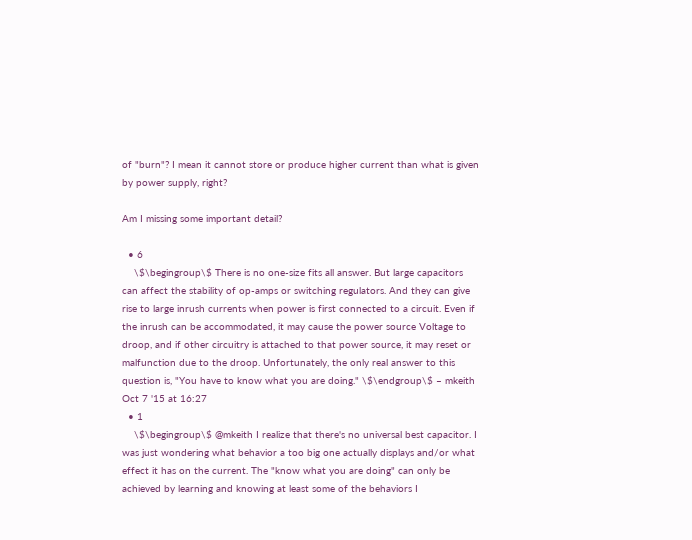of "burn"? I mean it cannot store or produce higher current than what is given by power supply, right?

Am I missing some important detail?

  • 6
    \$\begingroup\$ There is no one-size fits all answer. But large capacitors can affect the stability of op-amps or switching regulators. And they can give rise to large inrush currents when power is first connected to a circuit. Even if the inrush can be accommodated, it may cause the power source Voltage to droop, and if other circuitry is attached to that power source, it may reset or malfunction due to the droop. Unfortunately, the only real answer to this question is, "You have to know what you are doing." \$\endgroup\$ – mkeith Oct 7 '15 at 16:27
  • 1
    \$\begingroup\$ @mkeith I realize that there's no universal best capacitor. I was just wondering what behavior a too big one actually displays and/or what effect it has on the current. The "know what you are doing" can only be achieved by learning and knowing at least some of the behaviors I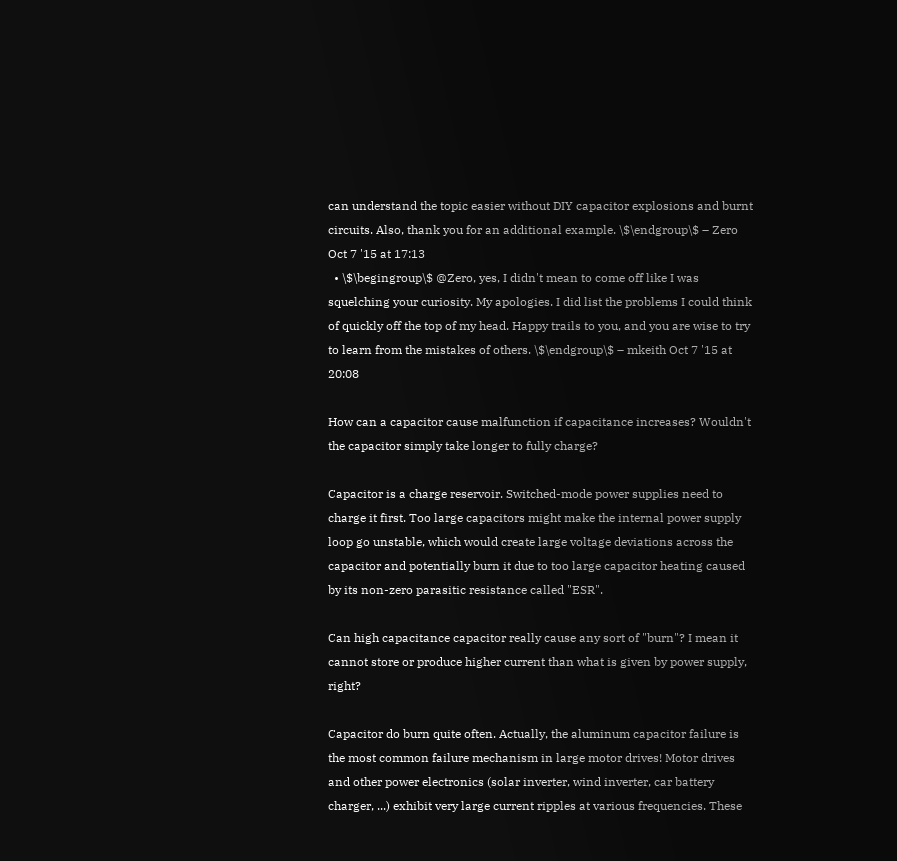can understand the topic easier without DIY capacitor explosions and burnt circuits. Also, thank you for an additional example. \$\endgroup\$ – Zero Oct 7 '15 at 17:13
  • \$\begingroup\$ @Zero, yes, I didn't mean to come off like I was squelching your curiosity. My apologies. I did list the problems I could think of quickly off the top of my head. Happy trails to you, and you are wise to try to learn from the mistakes of others. \$\endgroup\$ – mkeith Oct 7 '15 at 20:08

How can a capacitor cause malfunction if capacitance increases? Wouldn't the capacitor simply take longer to fully charge?

Capacitor is a charge reservoir. Switched-mode power supplies need to charge it first. Too large capacitors might make the internal power supply loop go unstable, which would create large voltage deviations across the capacitor and potentially burn it due to too large capacitor heating caused by its non-zero parasitic resistance called "ESR".

Can high capacitance capacitor really cause any sort of "burn"? I mean it cannot store or produce higher current than what is given by power supply, right?

Capacitor do burn quite often. Actually, the aluminum capacitor failure is the most common failure mechanism in large motor drives! Motor drives and other power electronics (solar inverter, wind inverter, car battery charger, ...) exhibit very large current ripples at various frequencies. These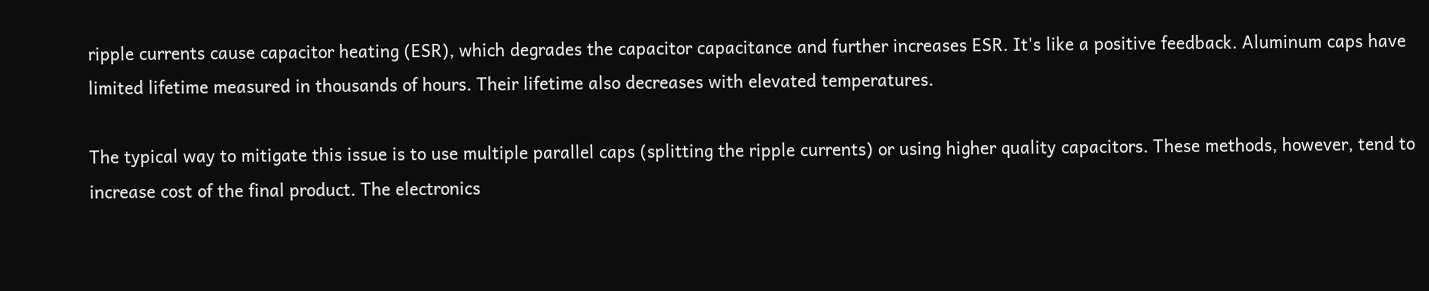ripple currents cause capacitor heating (ESR), which degrades the capacitor capacitance and further increases ESR. It's like a positive feedback. Aluminum caps have limited lifetime measured in thousands of hours. Their lifetime also decreases with elevated temperatures.

The typical way to mitigate this issue is to use multiple parallel caps (splitting the ripple currents) or using higher quality capacitors. These methods, however, tend to increase cost of the final product. The electronics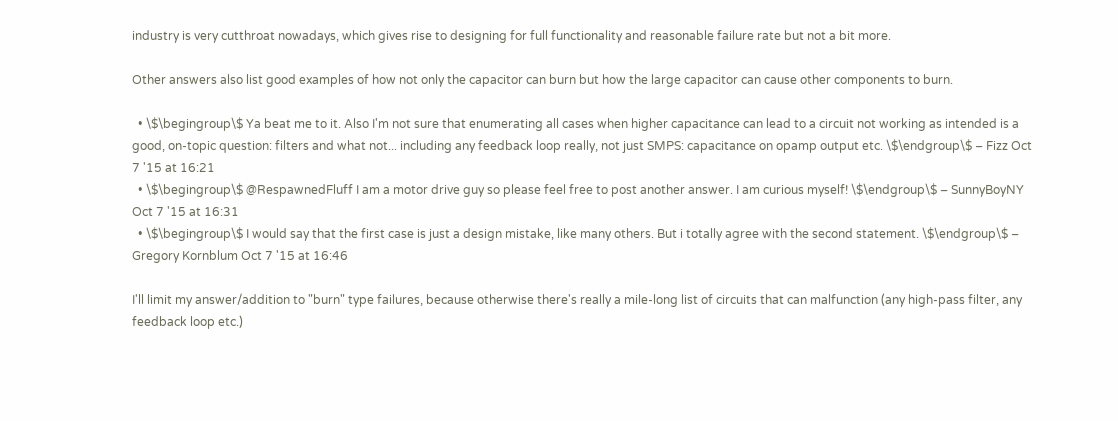industry is very cutthroat nowadays, which gives rise to designing for full functionality and reasonable failure rate but not a bit more.

Other answers also list good examples of how not only the capacitor can burn but how the large capacitor can cause other components to burn.

  • \$\begingroup\$ Ya beat me to it. Also I'm not sure that enumerating all cases when higher capacitance can lead to a circuit not working as intended is a good, on-topic question: filters and what not... including any feedback loop really, not just SMPS: capacitance on opamp output etc. \$\endgroup\$ – Fizz Oct 7 '15 at 16:21
  • \$\begingroup\$ @RespawnedFluff I am a motor drive guy so please feel free to post another answer. I am curious myself! \$\endgroup\$ – SunnyBoyNY Oct 7 '15 at 16:31
  • \$\begingroup\$ I would say that the first case is just a design mistake, like many others. But i totally agree with the second statement. \$\endgroup\$ – Gregory Kornblum Oct 7 '15 at 16:46

I'll limit my answer/addition to "burn" type failures, because otherwise there's really a mile-long list of circuits that can malfunction (any high-pass filter, any feedback loop etc.)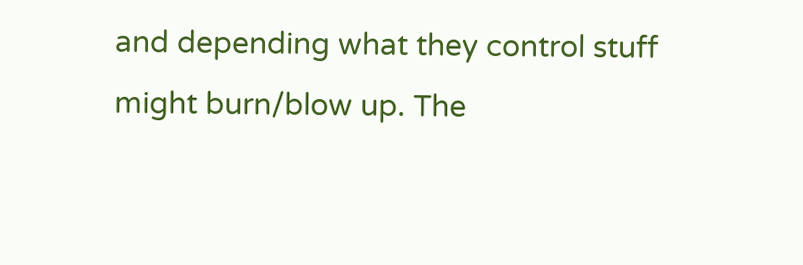and depending what they control stuff might burn/blow up. The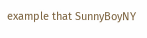example that SunnyBoyNY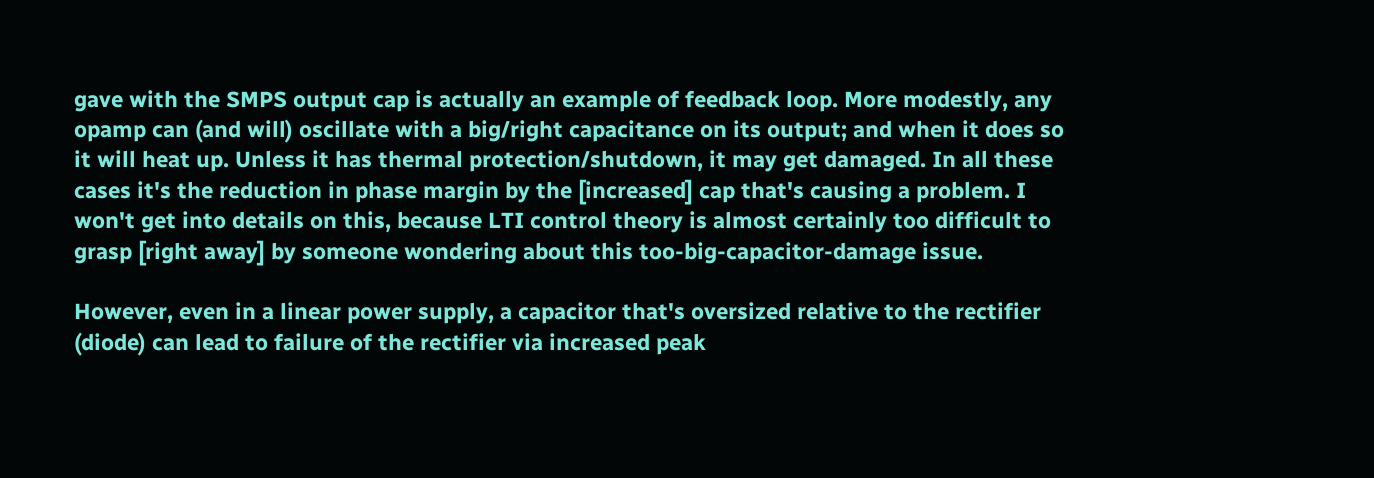gave with the SMPS output cap is actually an example of feedback loop. More modestly, any opamp can (and will) oscillate with a big/right capacitance on its output; and when it does so it will heat up. Unless it has thermal protection/shutdown, it may get damaged. In all these cases it's the reduction in phase margin by the [increased] cap that's causing a problem. I won't get into details on this, because LTI control theory is almost certainly too difficult to grasp [right away] by someone wondering about this too-big-capacitor-damage issue.

However, even in a linear power supply, a capacitor that's oversized relative to the rectifier (diode) can lead to failure of the rectifier via increased peak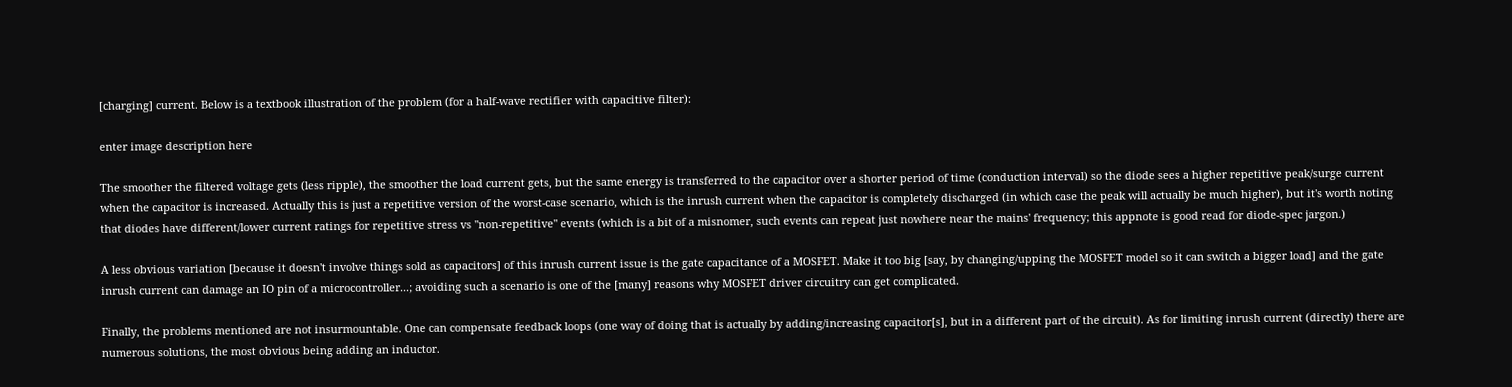[charging] current. Below is a textbook illustration of the problem (for a half-wave rectifier with capacitive filter):

enter image description here

The smoother the filtered voltage gets (less ripple), the smoother the load current gets, but the same energy is transferred to the capacitor over a shorter period of time (conduction interval) so the diode sees a higher repetitive peak/surge current when the capacitor is increased. Actually this is just a repetitive version of the worst-case scenario, which is the inrush current when the capacitor is completely discharged (in which case the peak will actually be much higher), but it's worth noting that diodes have different/lower current ratings for repetitive stress vs "non-repetitive" events (which is a bit of a misnomer, such events can repeat just nowhere near the mains' frequency; this appnote is good read for diode-spec jargon.)

A less obvious variation [because it doesn't involve things sold as capacitors] of this inrush current issue is the gate capacitance of a MOSFET. Make it too big [say, by changing/upping the MOSFET model so it can switch a bigger load] and the gate inrush current can damage an IO pin of a microcontroller...; avoiding such a scenario is one of the [many] reasons why MOSFET driver circuitry can get complicated.

Finally, the problems mentioned are not insurmountable. One can compensate feedback loops (one way of doing that is actually by adding/increasing capacitor[s], but in a different part of the circuit). As for limiting inrush current (directly) there are numerous solutions, the most obvious being adding an inductor.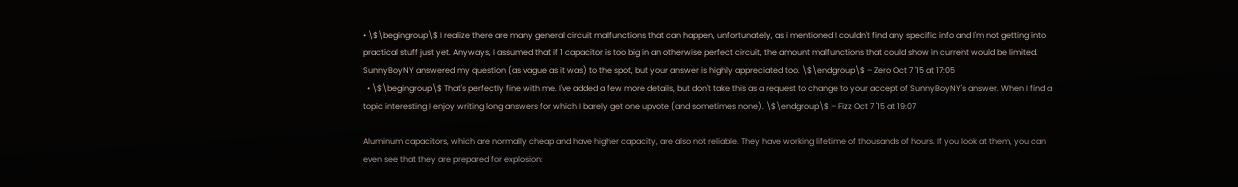• \$\begingroup\$ I realize there are many general circuit malfunctions that can happen, unfortunately, as i mentioned I couldn't find any specific info and I'm not getting into practical stuff just yet. Anyways, I assumed that if 1 capacitor is too big in an otherwise perfect circuit, the amount malfunctions that could show in current would be limited. SunnyBoyNY answered my question (as vague as it was) to the spot, but your answer is highly appreciated too. \$\endgroup\$ – Zero Oct 7 '15 at 17:05
  • \$\begingroup\$ That's perfectly fine with me. I've added a few more details, but don't take this as a request to change to your accept of SunnyBoyNY's answer. When I find a topic interesting I enjoy writing long answers for which I barely get one upvote (and sometimes none). \$\endgroup\$ – Fizz Oct 7 '15 at 19:07

Aluminum capacitors, which are normally cheap and have higher capacity, are also not reliable. They have working lifetime of thousands of hours. If you look at them, you can even see that they are prepared for explosion: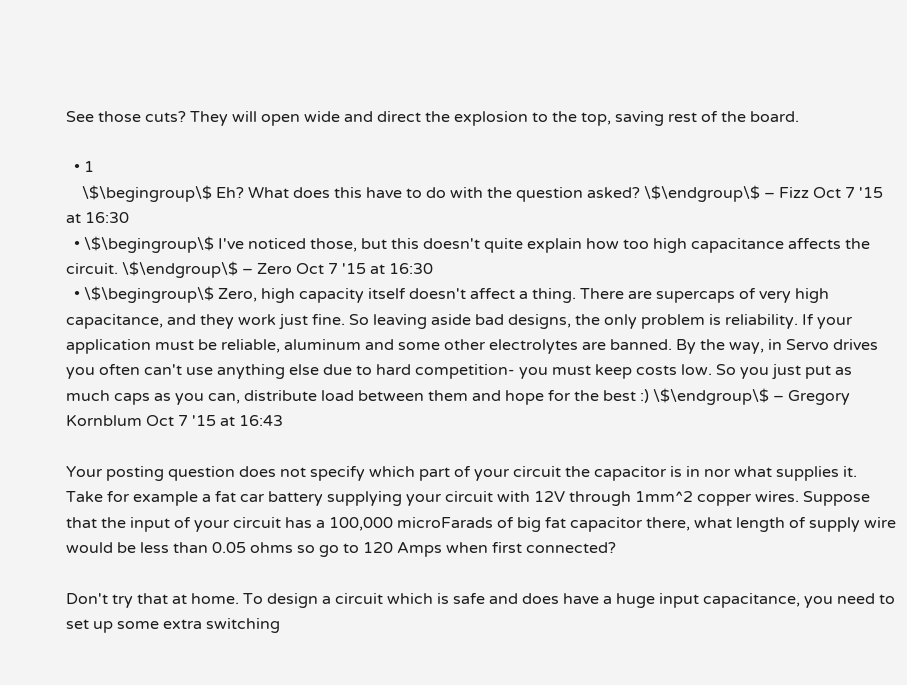See those cuts? They will open wide and direct the explosion to the top, saving rest of the board.

  • 1
    \$\begingroup\$ Eh? What does this have to do with the question asked? \$\endgroup\$ – Fizz Oct 7 '15 at 16:30
  • \$\begingroup\$ I've noticed those, but this doesn't quite explain how too high capacitance affects the circuit. \$\endgroup\$ – Zero Oct 7 '15 at 16:30
  • \$\begingroup\$ Zero, high capacity itself doesn't affect a thing. There are supercaps of very high capacitance, and they work just fine. So leaving aside bad designs, the only problem is reliability. If your application must be reliable, aluminum and some other electrolytes are banned. By the way, in Servo drives you often can't use anything else due to hard competition- you must keep costs low. So you just put as much caps as you can, distribute load between them and hope for the best :) \$\endgroup\$ – Gregory Kornblum Oct 7 '15 at 16:43

Your posting question does not specify which part of your circuit the capacitor is in nor what supplies it. Take for example a fat car battery supplying your circuit with 12V through 1mm^2 copper wires. Suppose that the input of your circuit has a 100,000 microFarads of big fat capacitor there, what length of supply wire would be less than 0.05 ohms so go to 120 Amps when first connected?

Don't try that at home. To design a circuit which is safe and does have a huge input capacitance, you need to set up some extra switching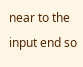near to the input end so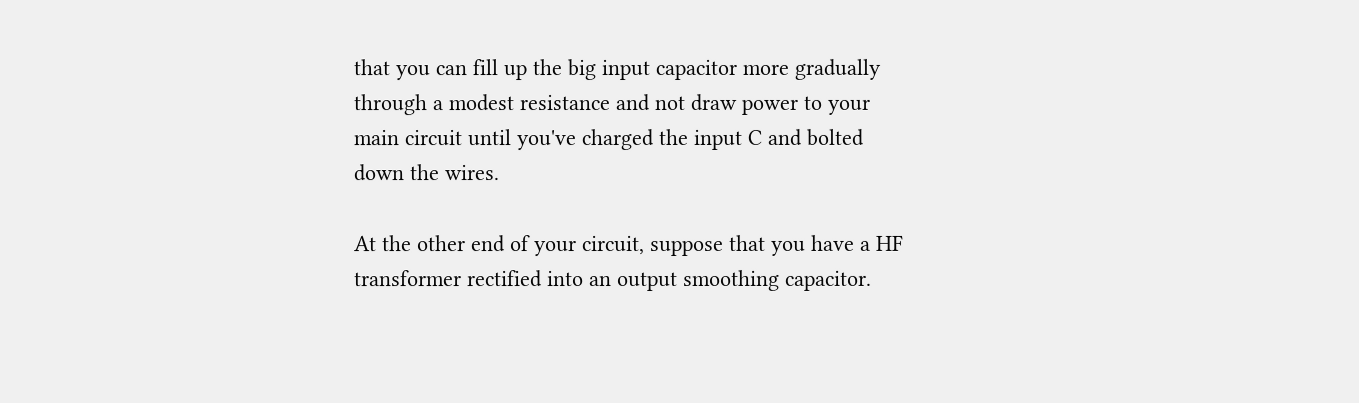that you can fill up the big input capacitor more gradually through a modest resistance and not draw power to your main circuit until you've charged the input C and bolted down the wires.

At the other end of your circuit, suppose that you have a HF transformer rectified into an output smoothing capacitor.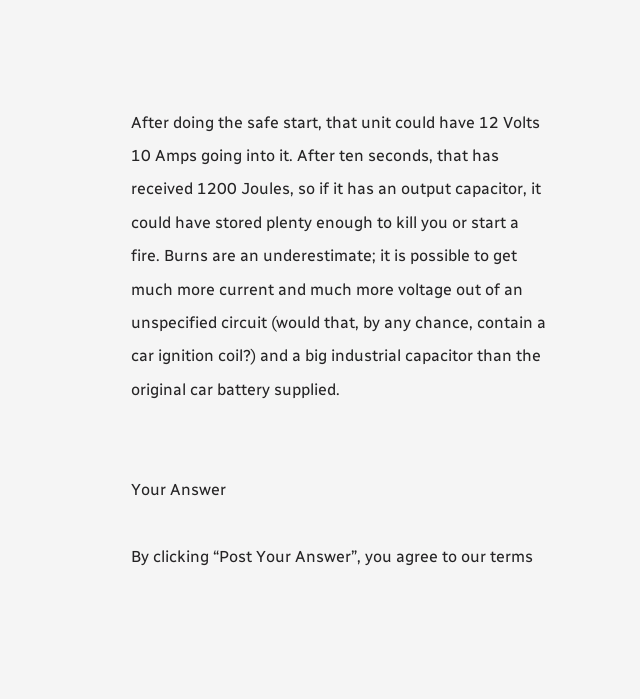After doing the safe start, that unit could have 12 Volts 10 Amps going into it. After ten seconds, that has received 1200 Joules, so if it has an output capacitor, it could have stored plenty enough to kill you or start a fire. Burns are an underestimate; it is possible to get much more current and much more voltage out of an unspecified circuit (would that, by any chance, contain a car ignition coil?) and a big industrial capacitor than the original car battery supplied.


Your Answer

By clicking “Post Your Answer”, you agree to our terms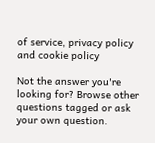of service, privacy policy and cookie policy

Not the answer you're looking for? Browse other questions tagged or ask your own question.